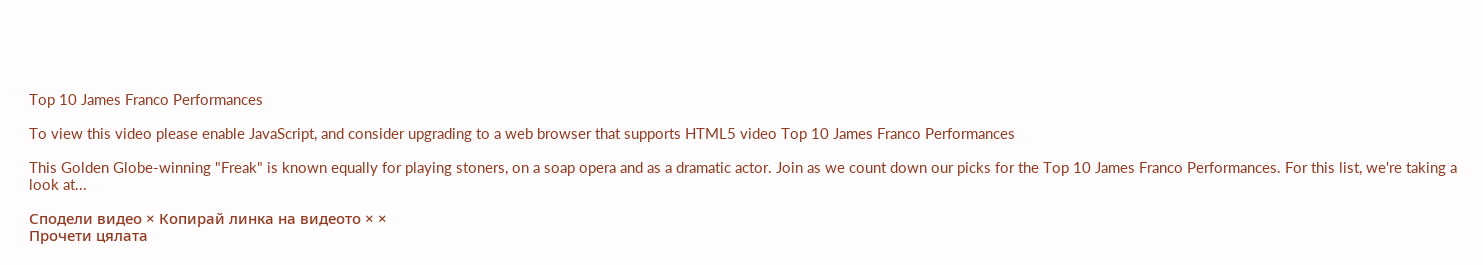Top 10 James Franco Performances

To view this video please enable JavaScript, and consider upgrading to a web browser that supports HTML5 video Top 10 James Franco Performances

This Golden Globe-winning "Freak" is known equally for playing stoners, on a soap opera and as a dramatic actor. Join as we count down our picks for the Top 10 James Franco Performances. For this list, we're taking a look at...

Сподели видео × Копирай линка на видеото × ×
Прочети цялата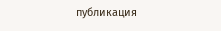публикация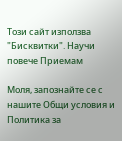Tози сайт използва "Бисквитки". Научи повече Приемам

Моля, запознайте се с нашите Общи условия и Политика за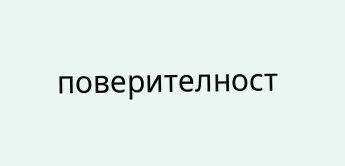поверителност